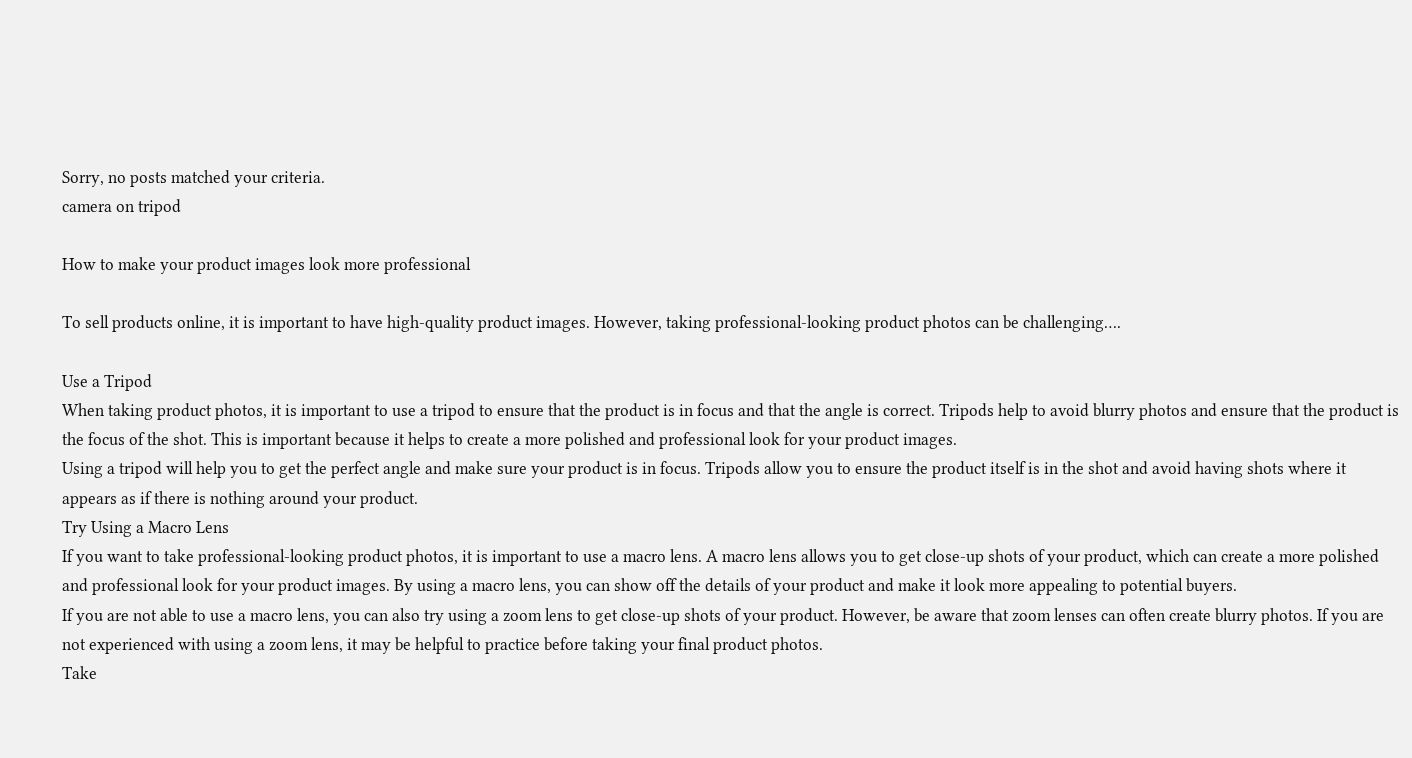Sorry, no posts matched your criteria.
camera on tripod

How to make your product images look more professional

To sell products online, it is important to have high-quality product images. However, taking professional-looking product photos can be challenging….

Use a Tripod
When taking product photos, it is important to use a tripod to ensure that the product is in focus and that the angle is correct. Tripods help to avoid blurry photos and ensure that the product is the focus of the shot. This is important because it helps to create a more polished and professional look for your product images.
Using a tripod will help you to get the perfect angle and make sure your product is in focus. Tripods allow you to ensure the product itself is in the shot and avoid having shots where it appears as if there is nothing around your product.
Try Using a Macro Lens
If you want to take professional-looking product photos, it is important to use a macro lens. A macro lens allows you to get close-up shots of your product, which can create a more polished and professional look for your product images. By using a macro lens, you can show off the details of your product and make it look more appealing to potential buyers.
If you are not able to use a macro lens, you can also try using a zoom lens to get close-up shots of your product. However, be aware that zoom lenses can often create blurry photos. If you are not experienced with using a zoom lens, it may be helpful to practice before taking your final product photos.
Take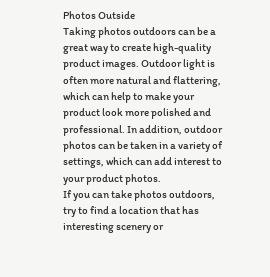Photos Outside
Taking photos outdoors can be a great way to create high-quality product images. Outdoor light is often more natural and flattering, which can help to make your product look more polished and professional. In addition, outdoor photos can be taken in a variety of settings, which can add interest to your product photos.
If you can take photos outdoors, try to find a location that has interesting scenery or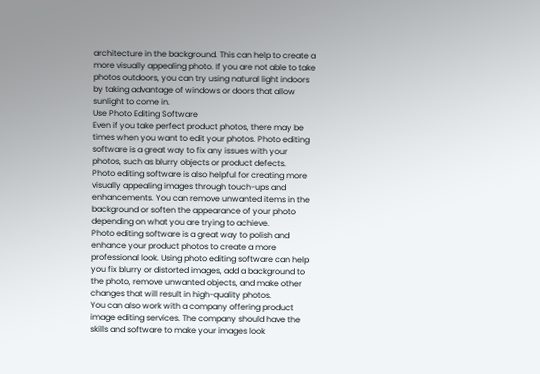architecture in the background. This can help to create a more visually appealing photo. If you are not able to take photos outdoors, you can try using natural light indoors by taking advantage of windows or doors that allow sunlight to come in.
Use Photo Editing Software
Even if you take perfect product photos, there may be times when you want to edit your photos. Photo editing software is a great way to fix any issues with your photos, such as blurry objects or product defects.
Photo editing software is also helpful for creating more visually appealing images through touch-ups and enhancements. You can remove unwanted items in the background or soften the appearance of your photo depending on what you are trying to achieve.
Photo editing software is a great way to polish and enhance your product photos to create a more professional look. Using photo editing software can help you fix blurry or distorted images, add a background to the photo, remove unwanted objects, and make other changes that will result in high-quality photos.
You can also work with a company offering product image editing services. The company should have the skills and software to make your images look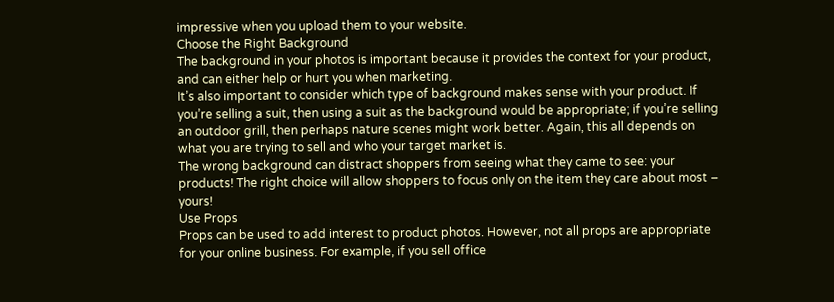impressive when you upload them to your website.
Choose the Right Background
The background in your photos is important because it provides the context for your product, and can either help or hurt you when marketing.
It’s also important to consider which type of background makes sense with your product. If you’re selling a suit, then using a suit as the background would be appropriate; if you’re selling an outdoor grill, then perhaps nature scenes might work better. Again, this all depends on what you are trying to sell and who your target market is.
The wrong background can distract shoppers from seeing what they came to see: your products! The right choice will allow shoppers to focus only on the item they care about most – yours!
Use Props
Props can be used to add interest to product photos. However, not all props are appropriate for your online business. For example, if you sell office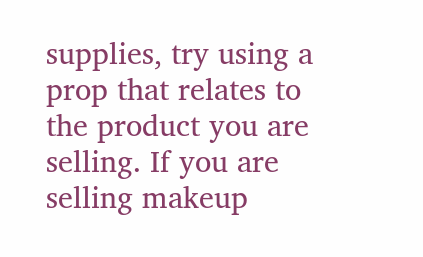supplies, try using a prop that relates to the product you are selling. If you are selling makeup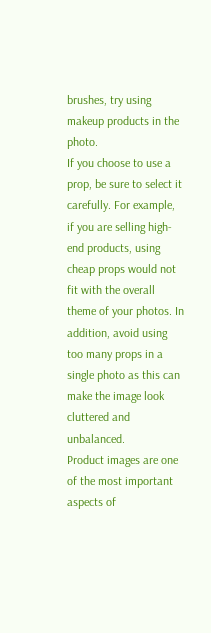brushes, try using makeup products in the photo.
If you choose to use a prop, be sure to select it carefully. For example, if you are selling high-end products, using cheap props would not fit with the overall theme of your photos. In addition, avoid using too many props in a single photo as this can make the image look cluttered and unbalanced.
Product images are one of the most important aspects of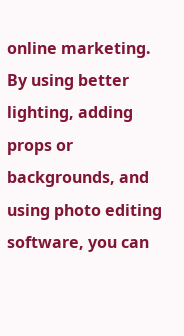online marketing. By using better lighting, adding props or backgrounds, and using photo editing software, you can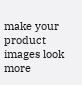make your product images look more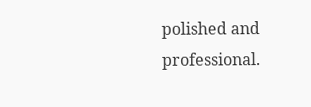polished and professional.